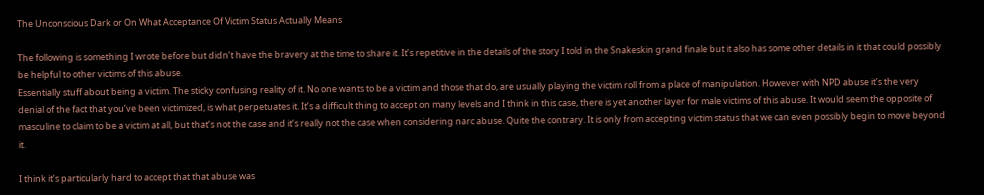The Unconscious Dark or On What Acceptance Of Victim Status Actually Means

The following is something I wrote before but didn’t have the bravery at the time to share it. It’s repetitive in the details of the story I told in the Snakeskin grand finale but it also has some other details in it that could possibly be helpful to other victims of this abuse.
Essentially stuff about being a victim. The sticky confusing reality of it. No one wants to be a victim and those that do, are usually playing the victim roll from a place of manipulation. However with NPD abuse it’s the very denial of the fact that you’ve been victimized, is what perpetuates it. It’s a difficult thing to accept on many levels and I think in this case, there is yet another layer for male victims of this abuse. It would seem the opposite of masculine to claim to be a victim at all, but that’s not the case and it’s really not the case when considering narc abuse. Quite the contrary. It is only from accepting victim status that we can even possibly begin to move beyond it.

I think it’s particularly hard to accept that that abuse was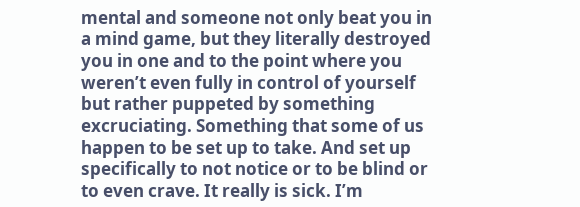mental and someone not only beat you in a mind game, but they literally destroyed you in one and to the point where you weren’t even fully in control of yourself but rather puppeted by something excruciating. Something that some of us happen to be set up to take. And set up specifically to not notice or to be blind or to even crave. It really is sick. I’m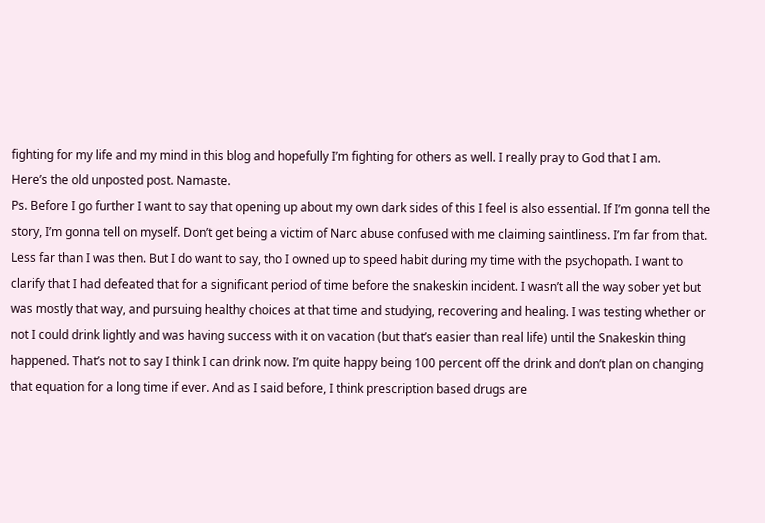fighting for my life and my mind in this blog and hopefully I’m fighting for others as well. I really pray to God that I am.
Here’s the old unposted post. Namaste.
Ps. Before I go further I want to say that opening up about my own dark sides of this I feel is also essential. If I’m gonna tell the story, I’m gonna tell on myself. Don’t get being a victim of Narc abuse confused with me claiming saintliness. I’m far from that. Less far than I was then. But I do want to say, tho I owned up to speed habit during my time with the psychopath. I want to clarify that I had defeated that for a significant period of time before the snakeskin incident. I wasn’t all the way sober yet but was mostly that way, and pursuing healthy choices at that time and studying, recovering and healing. I was testing whether or not I could drink lightly and was having success with it on vacation (but that’s easier than real life) until the Snakeskin thing happened. That’s not to say I think I can drink now. I’m quite happy being 100 percent off the drink and don’t plan on changing that equation for a long time if ever. And as I said before, I think prescription based drugs are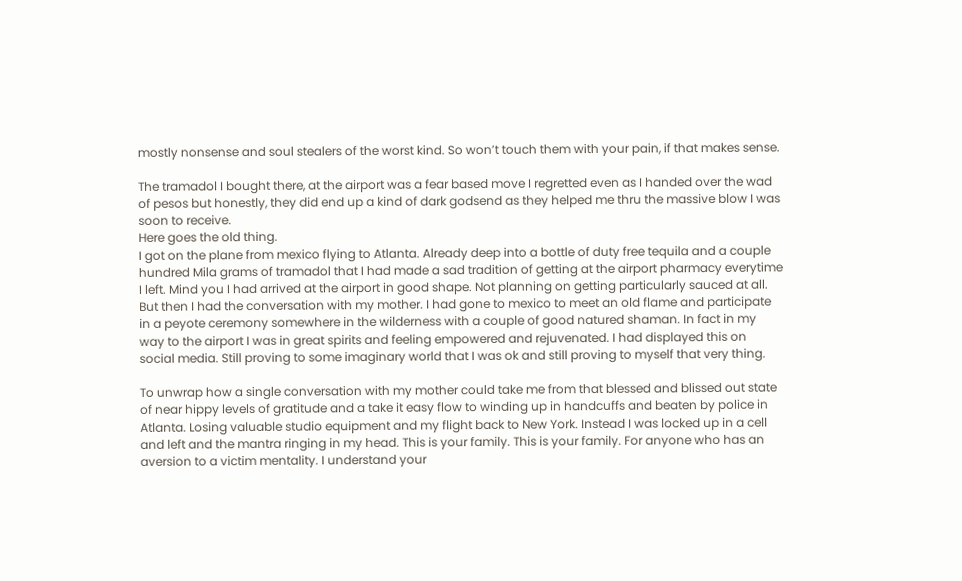mostly nonsense and soul stealers of the worst kind. So won’t touch them with your pain, if that makes sense.

The tramadol I bought there, at the airport was a fear based move I regretted even as I handed over the wad of pesos but honestly, they did end up a kind of dark godsend as they helped me thru the massive blow I was soon to receive.
Here goes the old thing.
I got on the plane from mexico flying to Atlanta. Already deep into a bottle of duty free tequila and a couple hundred Mila grams of tramadol that I had made a sad tradition of getting at the airport pharmacy everytime I left. Mind you I had arrived at the airport in good shape. Not planning on getting particularly sauced at all. But then I had the conversation with my mother. I had gone to mexico to meet an old flame and participate in a peyote ceremony somewhere in the wilderness with a couple of good natured shaman. In fact in my way to the airport I was in great spirits and feeling empowered and rejuvenated. I had displayed this on social media. Still proving to some imaginary world that I was ok and still proving to myself that very thing.

To unwrap how a single conversation with my mother could take me from that blessed and blissed out state of near hippy levels of gratitude and a take it easy flow to winding up in handcuffs and beaten by police in Atlanta. Losing valuable studio equipment and my flight back to New York. Instead I was locked up in a cell and left and the mantra ringing in my head. This is your family. This is your family. For anyone who has an aversion to a victim mentality. I understand your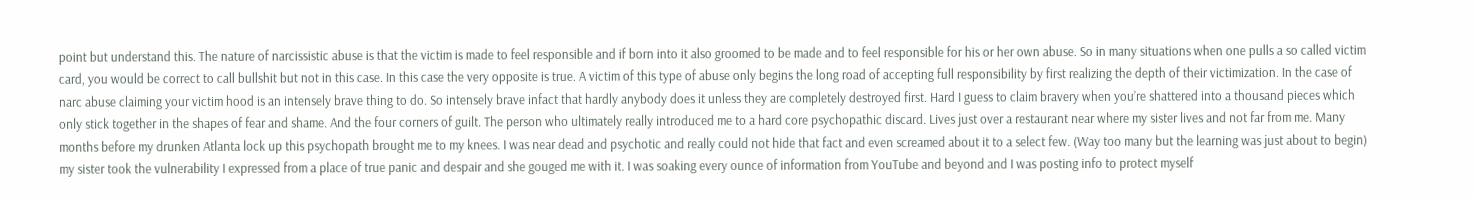point but understand this. The nature of narcissistic abuse is that the victim is made to feel responsible and if born into it also groomed to be made and to feel responsible for his or her own abuse. So in many situations when one pulls a so called victim card, you would be correct to call bullshit but not in this case. In this case the very opposite is true. A victim of this type of abuse only begins the long road of accepting full responsibility by first realizing the depth of their victimization. In the case of narc abuse claiming your victim hood is an intensely brave thing to do. So intensely brave infact that hardly anybody does it unless they are completely destroyed first. Hard I guess to claim bravery when you’re shattered into a thousand pieces which only stick together in the shapes of fear and shame. And the four corners of guilt. The person who ultimately really introduced me to a hard core psychopathic discard. Lives just over a restaurant near where my sister lives and not far from me. Many months before my drunken Atlanta lock up this psychopath brought me to my knees. I was near dead and psychotic and really could not hide that fact and even screamed about it to a select few. (Way too many but the learning was just about to begin) my sister took the vulnerability I expressed from a place of true panic and despair and she gouged me with it. I was soaking every ounce of information from YouTube and beyond and I was posting info to protect myself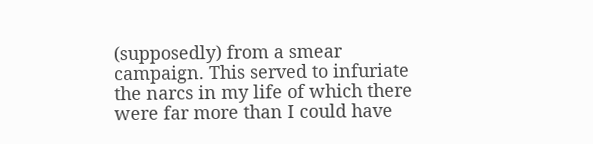(supposedly) from a smear campaign. This served to infuriate the narcs in my life of which there were far more than I could have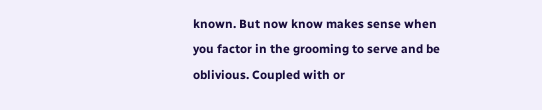known. But now know makes sense when you factor in the grooming to serve and be oblivious. Coupled with or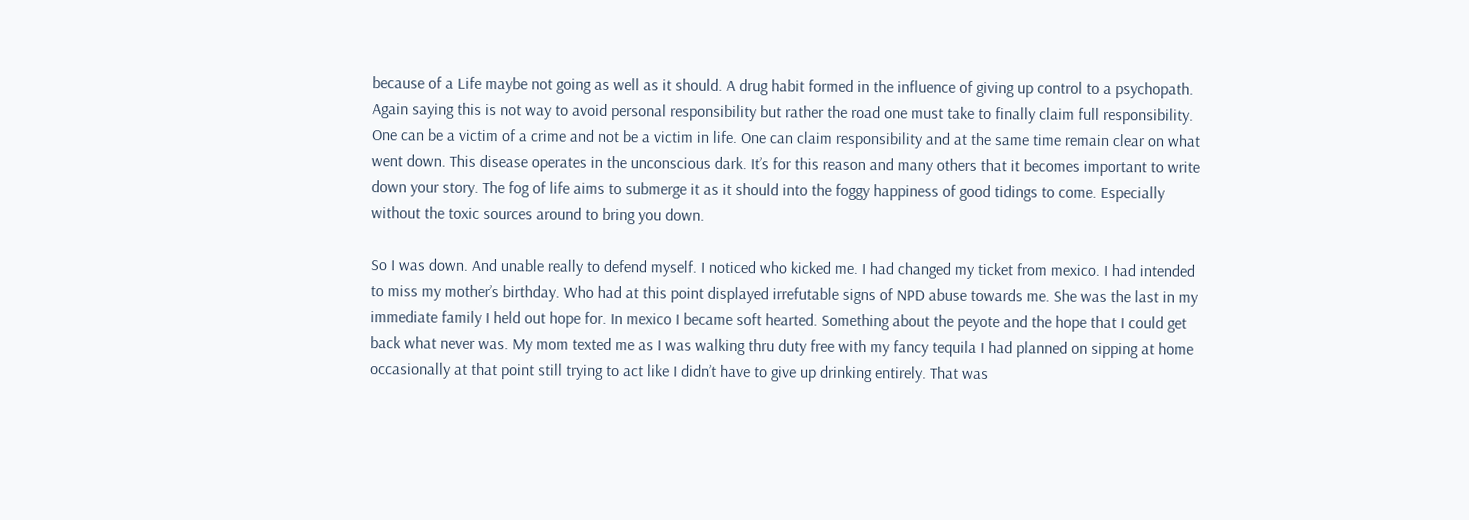because of a Life maybe not going as well as it should. A drug habit formed in the influence of giving up control to a psychopath. Again saying this is not way to avoid personal responsibility but rather the road one must take to finally claim full responsibility. One can be a victim of a crime and not be a victim in life. One can claim responsibility and at the same time remain clear on what went down. This disease operates in the unconscious dark. It’s for this reason and many others that it becomes important to write down your story. The fog of life aims to submerge it as it should into the foggy happiness of good tidings to come. Especially without the toxic sources around to bring you down.

So I was down. And unable really to defend myself. I noticed who kicked me. I had changed my ticket from mexico. I had intended to miss my mother’s birthday. Who had at this point displayed irrefutable signs of NPD abuse towards me. She was the last in my immediate family I held out hope for. In mexico I became soft hearted. Something about the peyote and the hope that I could get back what never was. My mom texted me as I was walking thru duty free with my fancy tequila I had planned on sipping at home occasionally at that point still trying to act like I didn’t have to give up drinking entirely. That was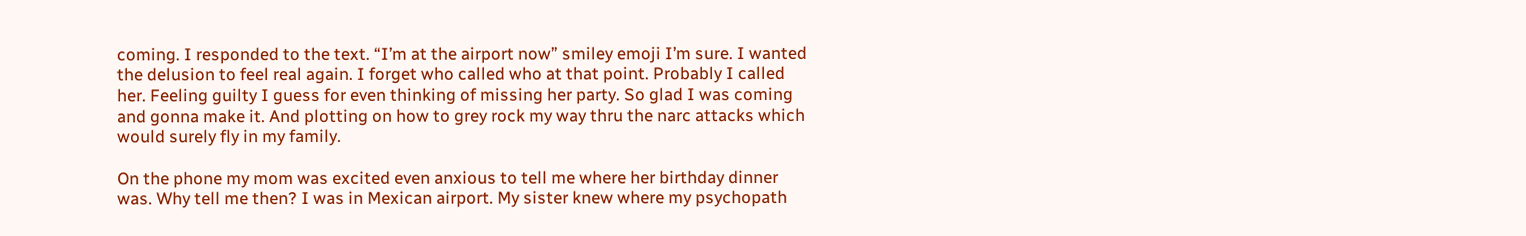coming. I responded to the text. “I’m at the airport now” smiley emoji I’m sure. I wanted the delusion to feel real again. I forget who called who at that point. Probably I called her. Feeling guilty I guess for even thinking of missing her party. So glad I was coming and gonna make it. And plotting on how to grey rock my way thru the narc attacks which would surely fly in my family.

On the phone my mom was excited even anxious to tell me where her birthday dinner was. Why tell me then? I was in Mexican airport. My sister knew where my psychopath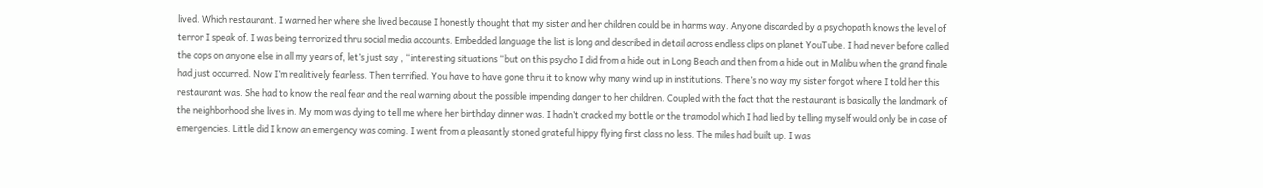lived. Which restaurant. I warned her where she lived because I honestly thought that my sister and her children could be in harms way. Anyone discarded by a psychopath knows the level of terror I speak of. I was being terrorized thru social media accounts. Embedded language the list is long and described in detail across endless clips on planet YouTube. I had never before called the cops on anyone else in all my years of, let’s just say , “interesting situations “but on this psycho I did from a hide out in Long Beach and then from a hide out in Malibu when the grand finale had just occurred. Now I’m realitively fearless. Then terrified. You have to have gone thru it to know why many wind up in institutions. There’s no way my sister forgot where I told her this restaurant was. She had to know the real fear and the real warning about the possible impending danger to her children. Coupled with the fact that the restaurant is basically the landmark of the neighborhood she lives in. My mom was dying to tell me where her birthday dinner was. I hadn’t cracked my bottle or the tramodol which I had lied by telling myself would only be in case of emergencies. Little did I know an emergency was coming. I went from a pleasantly stoned grateful hippy flying first class no less. The miles had built up. I was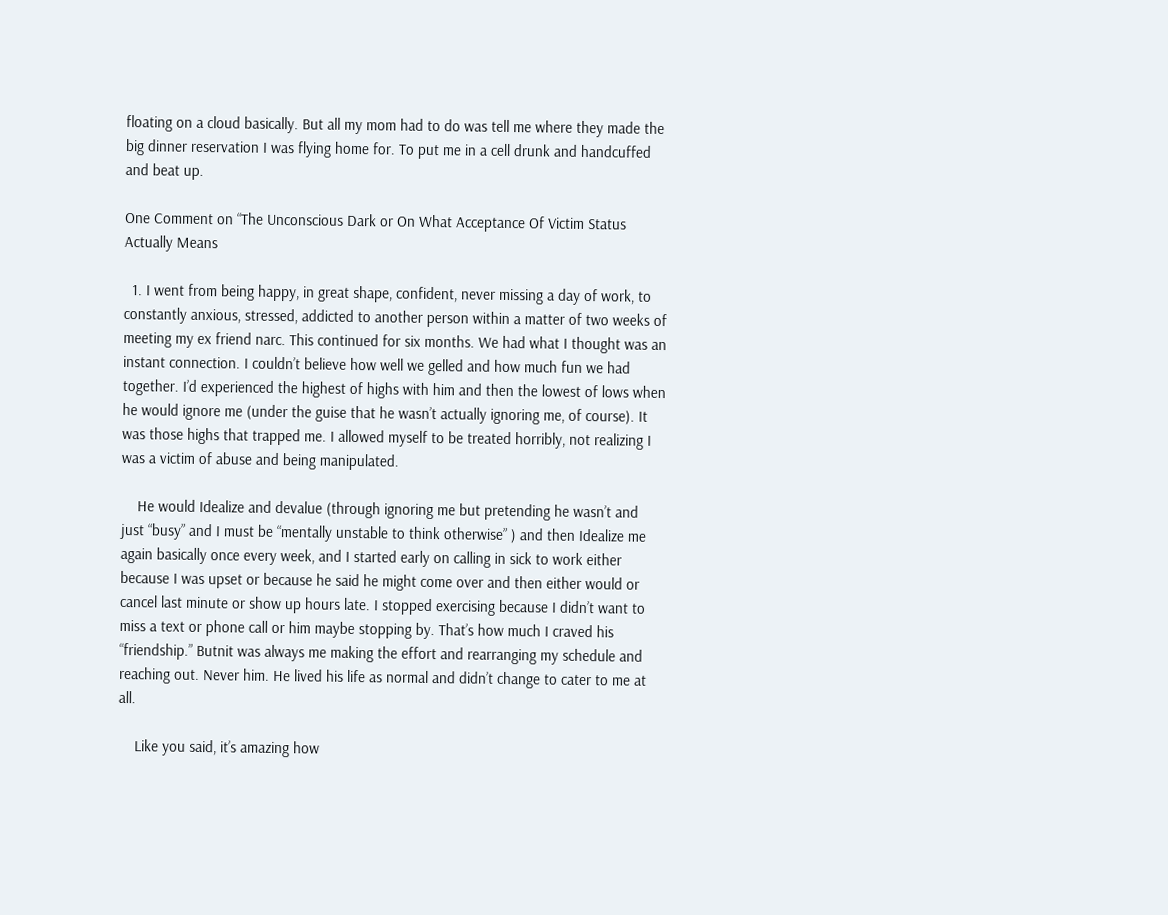floating on a cloud basically. But all my mom had to do was tell me where they made the big dinner reservation I was flying home for. To put me in a cell drunk and handcuffed and beat up.

One Comment on “The Unconscious Dark or On What Acceptance Of Victim Status Actually Means

  1. I went from being happy, in great shape, confident, never missing a day of work, to constantly anxious, stressed, addicted to another person within a matter of two weeks of meeting my ex friend narc. This continued for six months. We had what I thought was an instant connection. I couldn’t believe how well we gelled and how much fun we had together. I’d experienced the highest of highs with him and then the lowest of lows when he would ignore me (under the guise that he wasn’t actually ignoring me, of course). It was those highs that trapped me. I allowed myself to be treated horribly, not realizing I was a victim of abuse and being manipulated.

    He would Idealize and devalue (through ignoring me but pretending he wasn’t and just “busy” and I must be “mentally unstable to think otherwise” ) and then Idealize me again basically once every week, and I started early on calling in sick to work either because I was upset or because he said he might come over and then either would or cancel last minute or show up hours late. I stopped exercising because I didn’t want to miss a text or phone call or him maybe stopping by. That’s how much I craved his “friendship.” Butnit was always me making the effort and rearranging my schedule and reaching out. Never him. He lived his life as normal and didn’t change to cater to me at all.

    Like you said, it’s amazing how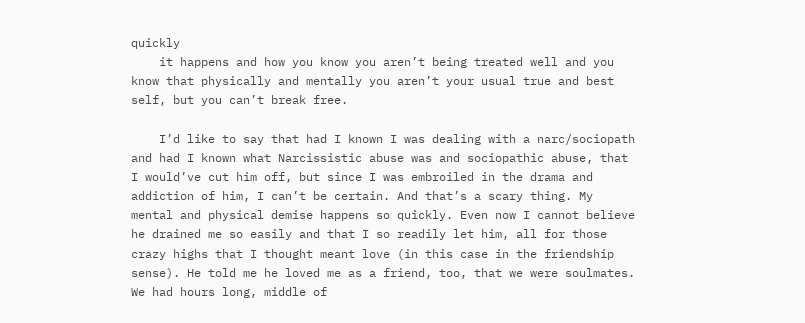quickly
    it happens and how you know you aren’t being treated well and you know that physically and mentally you aren’t your usual true and best self, but you can’t break free.

    I’d like to say that had I known I was dealing with a narc/sociopath and had I known what Narcissistic abuse was and sociopathic abuse, that I would’ve cut him off, but since I was embroiled in the drama and addiction of him, I can’t be certain. And that’s a scary thing. My mental and physical demise happens so quickly. Even now I cannot believe he drained me so easily and that I so readily let him, all for those crazy highs that I thought meant love (in this case in the friendship sense). He told me he loved me as a friend, too, that we were soulmates. We had hours long, middle of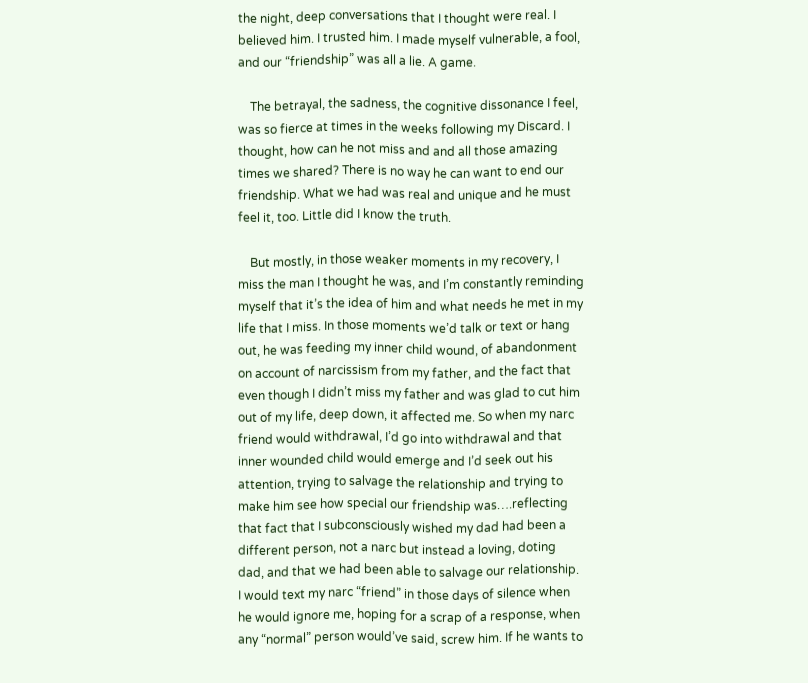the night, deep conversations that I thought were real. I believed him. I trusted him. I made myself vulnerable, a fool, and our “friendship” was all a lie. A game.

    The betrayal, the sadness, the cognitive dissonance I feel, was so fierce at times in the weeks following my Discard. I thought, how can he not miss and and all those amazing times we shared? There is no way he can want to end our friendship. What we had was real and unique and he must feel it, too. Little did I know the truth.

    But mostly, in those weaker moments in my recovery, I miss the man I thought he was, and I’m constantly reminding myself that it’s the idea of him and what needs he met in my life that I miss. In those moments we’d talk or text or hang out, he was feeding my inner child wound, of abandonment on account of narcissism from my father, and the fact that even though I didn’t miss my father and was glad to cut him out of my life, deep down, it affected me. So when my narc friend would withdrawal, I’d go into withdrawal and that inner wounded child would emerge and I’d seek out his attention, trying to salvage the relationship and trying to make him see how special our friendship was….reflecting that fact that I subconsciously wished my dad had been a different person, not a narc but instead a loving, doting dad, and that we had been able to salvage our relationship. I would text my narc “friend” in those days of silence when he would ignore me, hoping for a scrap of a response, when any “normal” person would’ve said, screw him. If he wants to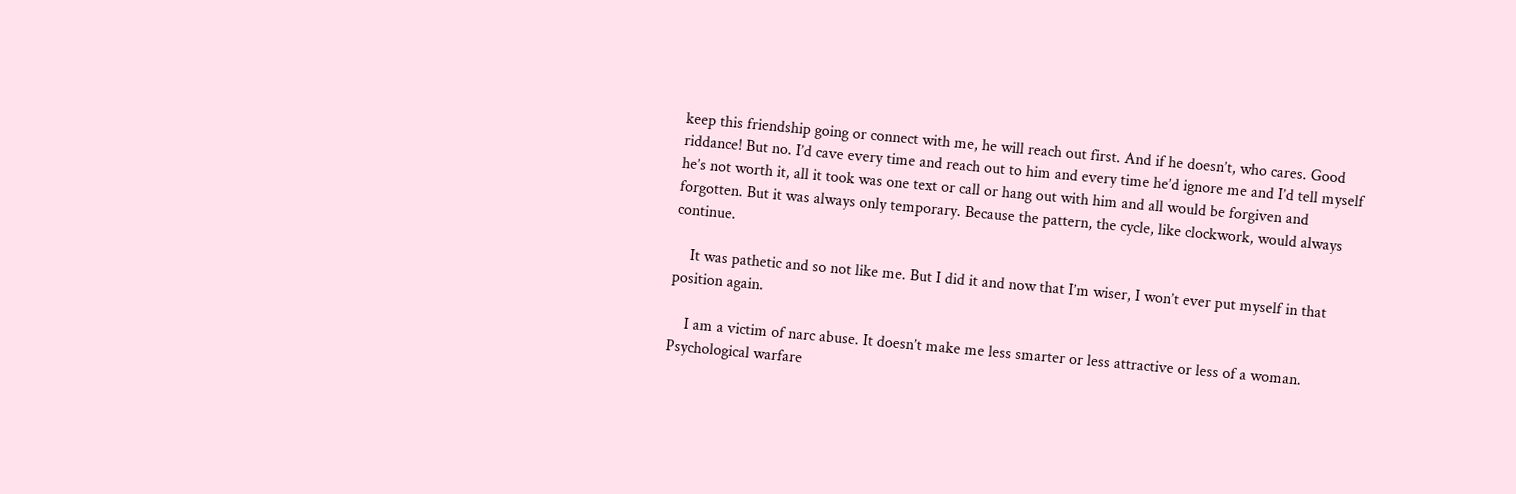keep this friendship going or connect with me, he will reach out first. And if he doesn’t, who cares. Good riddance! But no. I’d cave every time and reach out to him and every time he’d ignore me and I’d tell myself he’s not worth it, all it took was one text or call or hang out with him and all would be forgiven and forgotten. But it was always only temporary. Because the pattern, the cycle, like clockwork, would always continue.

    It was pathetic and so not like me. But I did it and now that I’m wiser, I won’t ever put myself in that position again.

    I am a victim of narc abuse. It doesn’t make me less smarter or less attractive or less of a woman. Psychological warfare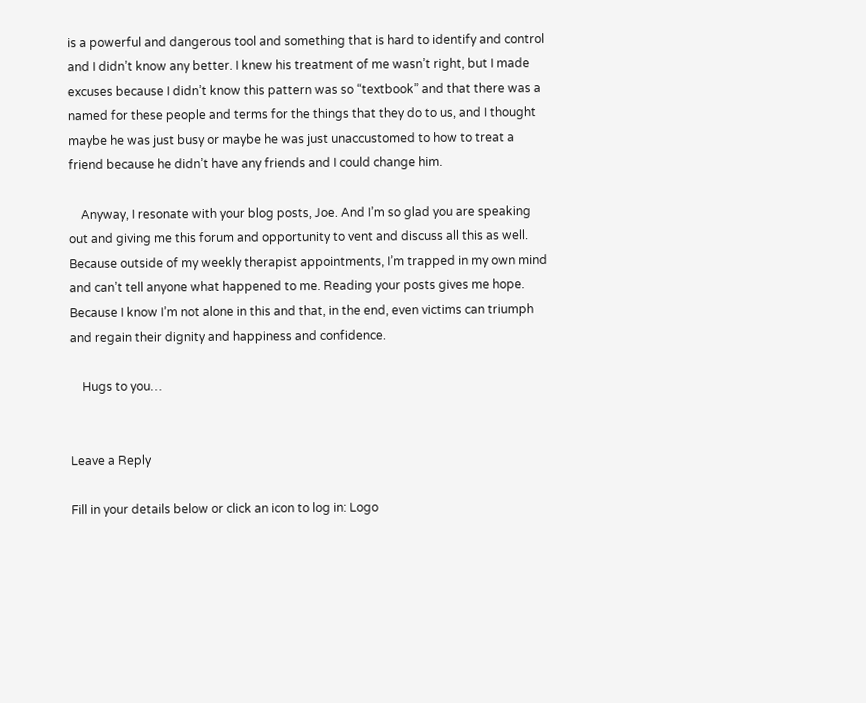is a powerful and dangerous tool and something that is hard to identify and control and I didn’t know any better. I knew his treatment of me wasn’t right, but I made excuses because I didn’t know this pattern was so “textbook” and that there was a named for these people and terms for the things that they do to us, and I thought maybe he was just busy or maybe he was just unaccustomed to how to treat a friend because he didn’t have any friends and I could change him.

    Anyway, I resonate with your blog posts, Joe. And I’m so glad you are speaking out and giving me this forum and opportunity to vent and discuss all this as well. Because outside of my weekly therapist appointments, I’m trapped in my own mind and can’t tell anyone what happened to me. Reading your posts gives me hope. Because I know I’m not alone in this and that, in the end, even victims can triumph and regain their dignity and happiness and confidence.

    Hugs to you…


Leave a Reply

Fill in your details below or click an icon to log in: Logo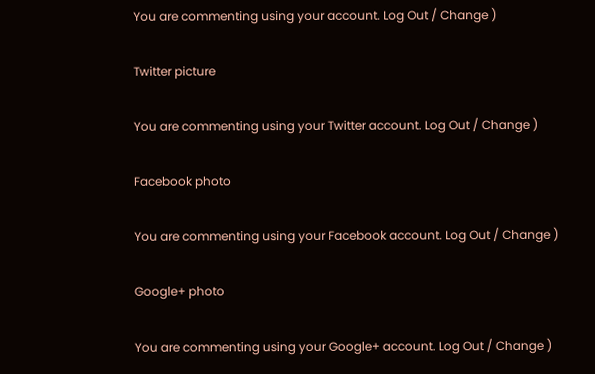You are commenting using your account. Log Out / Change )

Twitter picture

You are commenting using your Twitter account. Log Out / Change )

Facebook photo

You are commenting using your Facebook account. Log Out / Change )

Google+ photo

You are commenting using your Google+ account. Log Out / Change )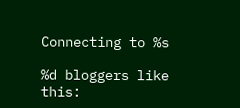Connecting to %s

%d bloggers like this: